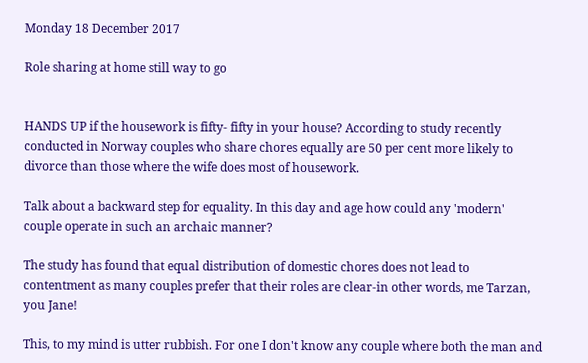Monday 18 December 2017

Role sharing at home still way to go


HANDS UP if the housework is fifty- fifty in your house? According to study recently conducted in Norway couples who share chores equally are 50 per cent more likely to divorce than those where the wife does most of housework.

Talk about a backward step for equality. In this day and age how could any 'modern' couple operate in such an archaic manner?

The study has found that equal distribution of domestic chores does not lead to contentment as many couples prefer that their roles are clear-in other words, me Tarzan, you Jane!

This, to my mind is utter rubbish. For one I don't know any couple where both the man and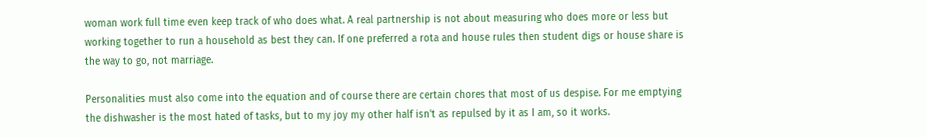woman work full time even keep track of who does what. A real partnership is not about measuring who does more or less but working together to run a household as best they can. If one preferred a rota and house rules then student digs or house share is the way to go, not marriage.

Personalities must also come into the equation and of course there are certain chores that most of us despise. For me emptying the dishwasher is the most hated of tasks, but to my joy my other half isn't as repulsed by it as I am, so it works.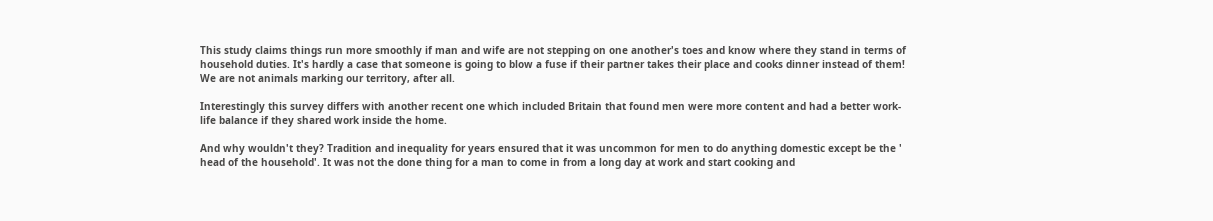This study claims things run more smoothly if man and wife are not stepping on one another's toes and know where they stand in terms of household duties. It's hardly a case that someone is going to blow a fuse if their partner takes their place and cooks dinner instead of them! We are not animals marking our territory, after all.

Interestingly this survey differs with another recent one which included Britain that found men were more content and had a better work-life balance if they shared work inside the home.

And why wouldn't they? Tradition and inequality for years ensured that it was uncommon for men to do anything domestic except be the ' head of the household'. It was not the done thing for a man to come in from a long day at work and start cooking and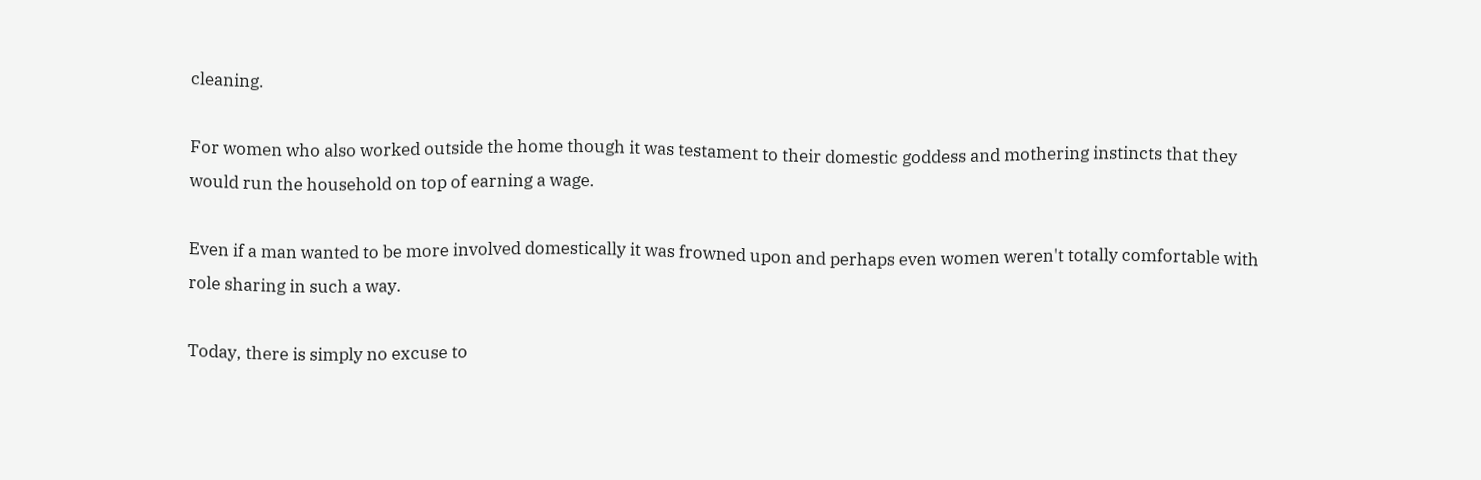cleaning.

For women who also worked outside the home though it was testament to their domestic goddess and mothering instincts that they would run the household on top of earning a wage.

Even if a man wanted to be more involved domestically it was frowned upon and perhaps even women weren't totally comfortable with role sharing in such a way.

Today, there is simply no excuse to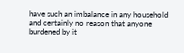have such an imbalance in any household and certainly no reason that anyone burdened by it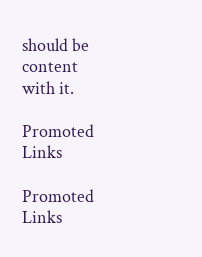should be content with it.

Promoted Links

Promoted Links